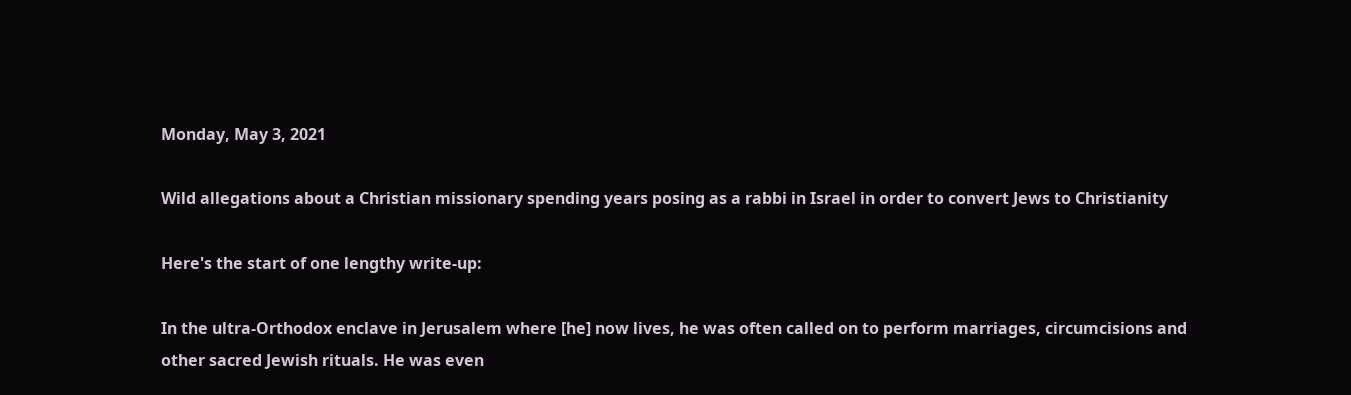Monday, May 3, 2021

Wild allegations about a Christian missionary spending years posing as a rabbi in Israel in order to convert Jews to Christianity

Here's the start of one lengthy write-up:

In the ultra-Orthodox enclave in Jerusalem where [he] now lives, he was often called on to perform marriages, circumcisions and other sacred Jewish rituals. He was even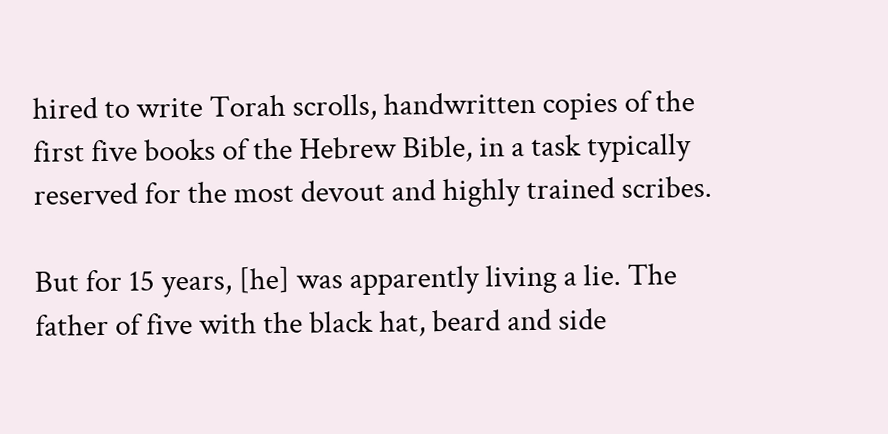hired to write Torah scrolls, handwritten copies of the first five books of the Hebrew Bible, in a task typically reserved for the most devout and highly trained scribes.

But for 15 years, [he] was apparently living a lie. The father of five with the black hat, beard and side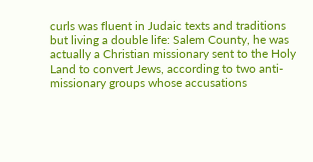curls was fluent in Judaic texts and traditions but living a double life: Salem County, he was actually a Christian missionary sent to the Holy Land to convert Jews, according to two anti-missionary groups whose accusations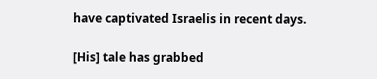have captivated Israelis in recent days.

[His] tale has grabbed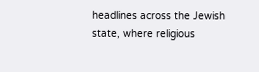headlines across the Jewish state, where religious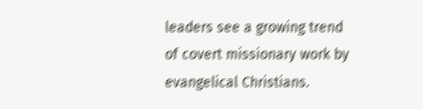leaders see a growing trend of covert missionary work by evangelical Christians.